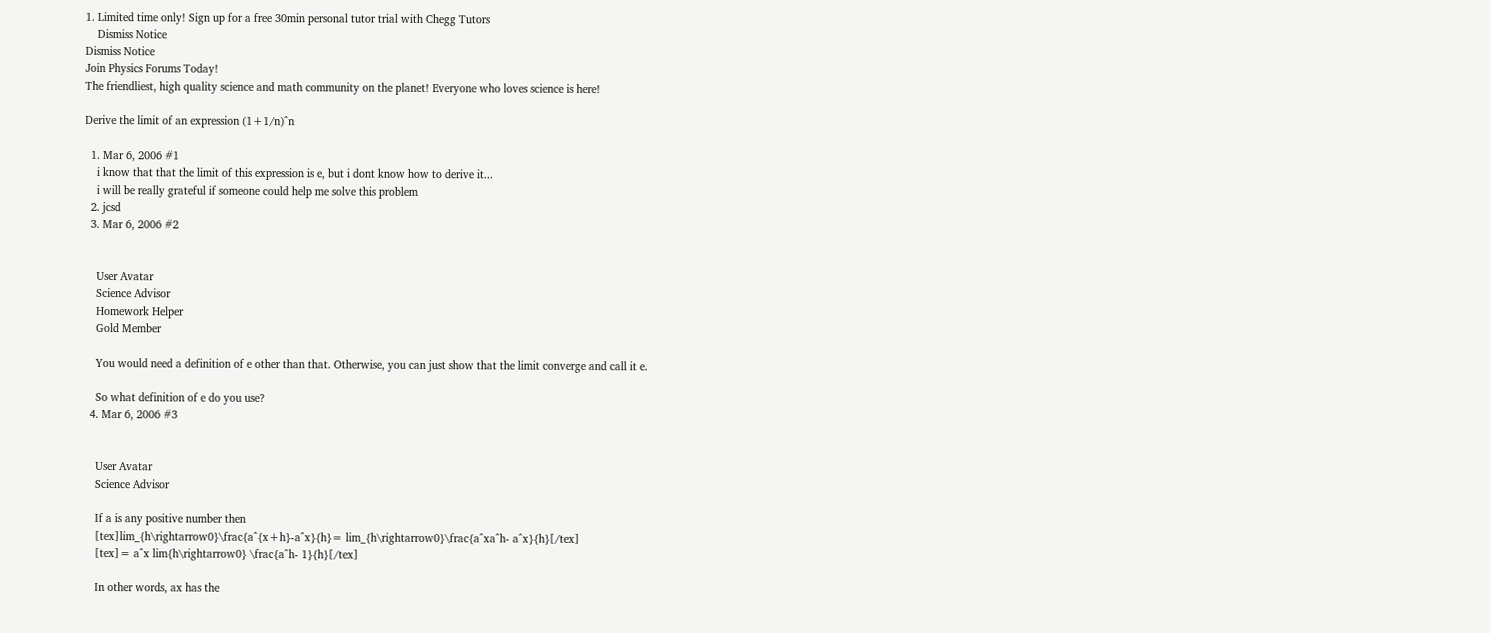1. Limited time only! Sign up for a free 30min personal tutor trial with Chegg Tutors
    Dismiss Notice
Dismiss Notice
Join Physics Forums Today!
The friendliest, high quality science and math community on the planet! Everyone who loves science is here!

Derive the limit of an expression (1+1/n)^n

  1. Mar 6, 2006 #1
    i know that that the limit of this expression is e, but i dont know how to derive it...
    i will be really grateful if someone could help me solve this problem
  2. jcsd
  3. Mar 6, 2006 #2


    User Avatar
    Science Advisor
    Homework Helper
    Gold Member

    You would need a definition of e other than that. Otherwise, you can just show that the limit converge and call it e.

    So what definition of e do you use?
  4. Mar 6, 2006 #3


    User Avatar
    Science Advisor

    If a is any positive number then
    [tex]lim_{h\rightarrow0}\frac{a^{x+h}-a^x}{h}= lim_{h\rightarrow0}\frac{a^xa^h- a^x}{h}[/tex]
    [tex]= a^x lim{h\rightarrow0} \frac{a^h- 1}{h}[/tex]

    In other words, ax has the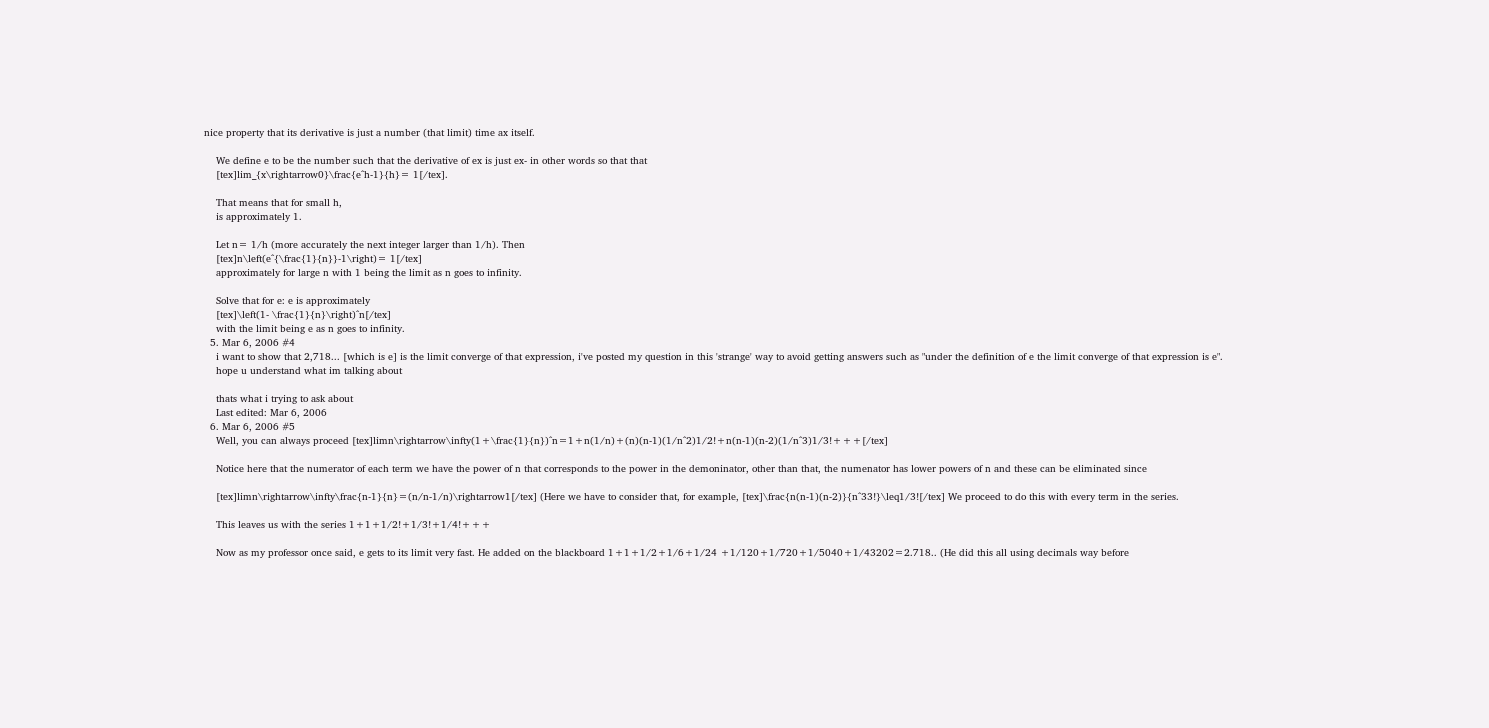nice property that its derivative is just a number (that limit) time ax itself.

    We define e to be the number such that the derivative of ex is just ex- in other words so that that
    [tex]lim_{x\rightarrow0}\frac{e^h-1}{h}= 1[/tex].

    That means that for small h,
    is approximately 1.

    Let n= 1/h (more accurately the next integer larger than 1/h). Then
    [tex]n\left(e^{\frac{1}{n}}-1\right)= 1[/tex]
    approximately for large n with 1 being the limit as n goes to infinity.

    Solve that for e: e is approximately
    [tex]\left(1- \frac{1}{n}\right)^n[/tex]
    with the limit being e as n goes to infinity.
  5. Mar 6, 2006 #4
    i want to show that 2,718... [which is e] is the limit converge of that expression, i've posted my question in this 'strange' way to avoid getting answers such as "under the definition of e the limit converge of that expression is e".
    hope u understand what im talking about

    thats what i trying to ask about
    Last edited: Mar 6, 2006
  6. Mar 6, 2006 #5
    Well, you can always proceed [tex]limn\rightarrow\infty(1+\frac{1}{n})^n=1+n(1/n)+(n)(n-1)(1/n^2)1/2!+n(n-1)(n-2)(1/n^3)1/3!+++[/tex]

    Notice here that the numerator of each term we have the power of n that corresponds to the power in the demoninator, other than that, the numenator has lower powers of n and these can be eliminated since

    [tex]limn\rightarrow\infty\frac{n-1}{n}=(n/n-1/n)\rightarrow1[/tex] (Here we have to consider that, for example, [tex]\frac{n(n-1)(n-2)}{n^33!}\leq1/3![/tex] We proceed to do this with every term in the series.

    This leaves us with the series 1+1+1/2!+1/3!+1/4!+++

    Now as my professor once said, e gets to its limit very fast. He added on the blackboard 1+1+1/2+1/6+1/24 +1/120+1/720+1/5040+1/43202=2.718.. (He did this all using decimals way before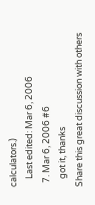calculators.)
    Last edited: Mar 6, 2006
  7. Mar 6, 2006 #6
    got it, thanks
Share this great discussion with others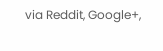via Reddit, Google+,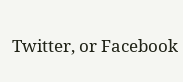Twitter, or Facebook